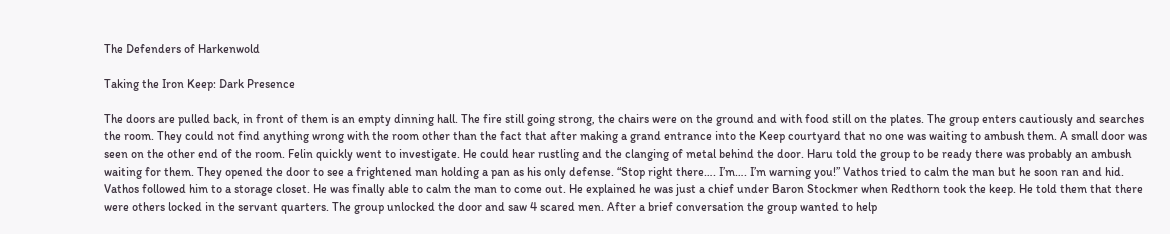The Defenders of Harkenwold

Taking the Iron Keep: Dark Presence

The doors are pulled back, in front of them is an empty dinning hall. The fire still going strong, the chairs were on the ground and with food still on the plates. The group enters cautiously and searches the room. They could not find anything wrong with the room other than the fact that after making a grand entrance into the Keep courtyard that no one was waiting to ambush them. A small door was seen on the other end of the room. Felin quickly went to investigate. He could hear rustling and the clanging of metal behind the door. Haru told the group to be ready there was probably an ambush waiting for them. They opened the door to see a frightened man holding a pan as his only defense. “Stop right there…. I’m…. I’m warning you!” Vathos tried to calm the man but he soon ran and hid. Vathos followed him to a storage closet. He was finally able to calm the man to come out. He explained he was just a chief under Baron Stockmer when Redthorn took the keep. He told them that there were others locked in the servant quarters. The group unlocked the door and saw 4 scared men. After a brief conversation the group wanted to help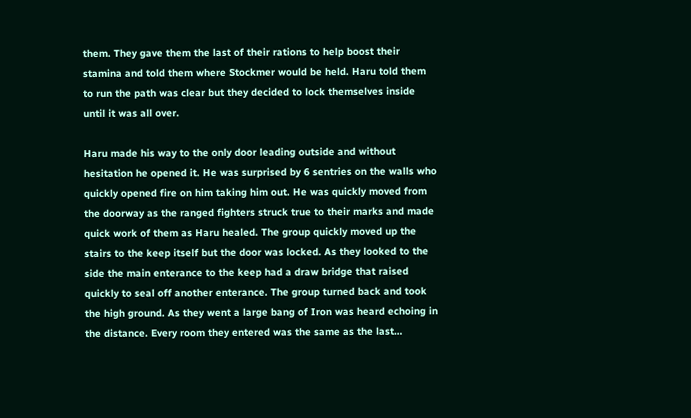them. They gave them the last of their rations to help boost their stamina and told them where Stockmer would be held. Haru told them to run the path was clear but they decided to lock themselves inside until it was all over.

Haru made his way to the only door leading outside and without hesitation he opened it. He was surprised by 6 sentries on the walls who quickly opened fire on him taking him out. He was quickly moved from the doorway as the ranged fighters struck true to their marks and made quick work of them as Haru healed. The group quickly moved up the stairs to the keep itself but the door was locked. As they looked to the side the main enterance to the keep had a draw bridge that raised quickly to seal off another enterance. The group turned back and took the high ground. As they went a large bang of Iron was heard echoing in the distance. Every room they entered was the same as the last…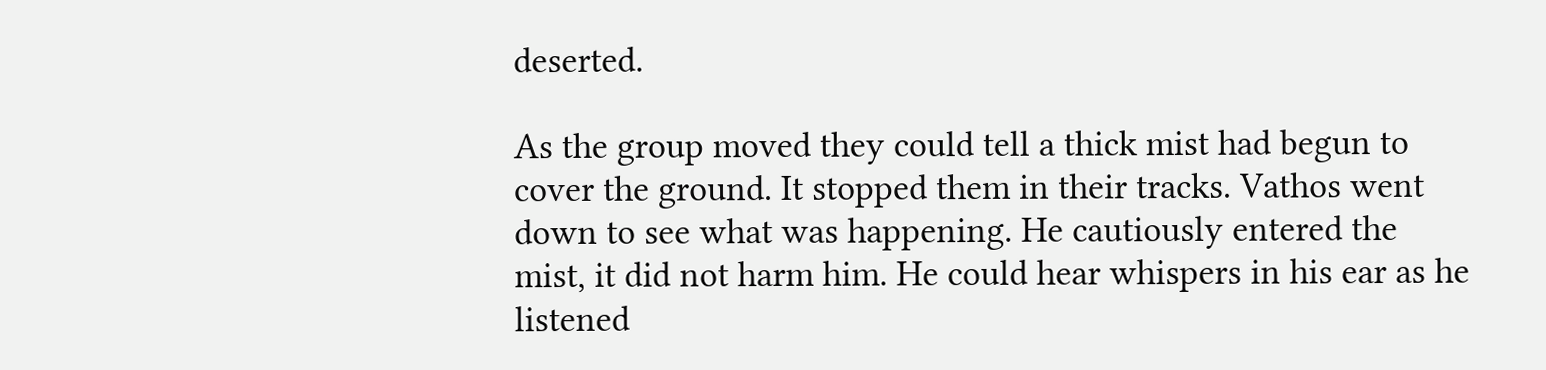deserted.

As the group moved they could tell a thick mist had begun to cover the ground. It stopped them in their tracks. Vathos went down to see what was happening. He cautiously entered the mist, it did not harm him. He could hear whispers in his ear as he listened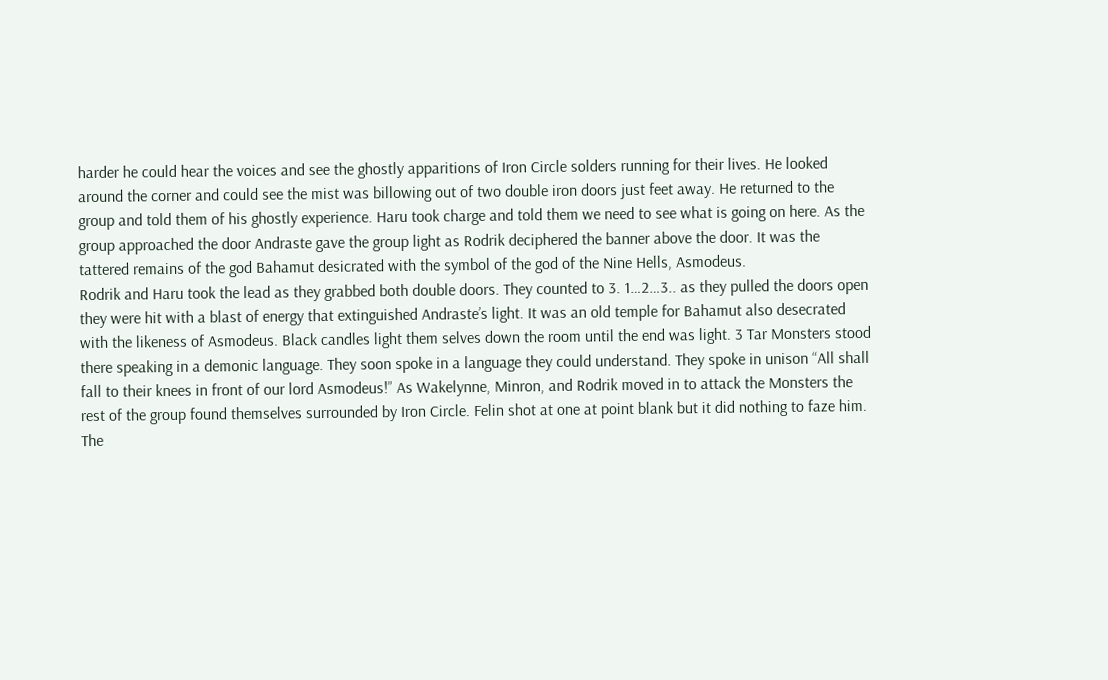harder he could hear the voices and see the ghostly apparitions of Iron Circle solders running for their lives. He looked around the corner and could see the mist was billowing out of two double iron doors just feet away. He returned to the group and told them of his ghostly experience. Haru took charge and told them we need to see what is going on here. As the group approached the door Andraste gave the group light as Rodrik deciphered the banner above the door. It was the tattered remains of the god Bahamut desicrated with the symbol of the god of the Nine Hells, Asmodeus.
Rodrik and Haru took the lead as they grabbed both double doors. They counted to 3. 1…2…3.. as they pulled the doors open they were hit with a blast of energy that extinguished Andraste’s light. It was an old temple for Bahamut also desecrated with the likeness of Asmodeus. Black candles light them selves down the room until the end was light. 3 Tar Monsters stood there speaking in a demonic language. They soon spoke in a language they could understand. They spoke in unison “All shall fall to their knees in front of our lord Asmodeus!” As Wakelynne, Minron, and Rodrik moved in to attack the Monsters the rest of the group found themselves surrounded by Iron Circle. Felin shot at one at point blank but it did nothing to faze him. The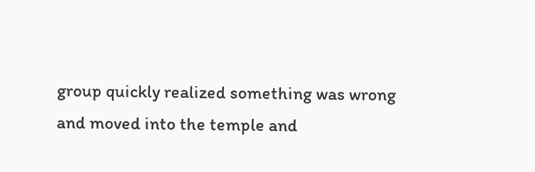group quickly realized something was wrong and moved into the temple and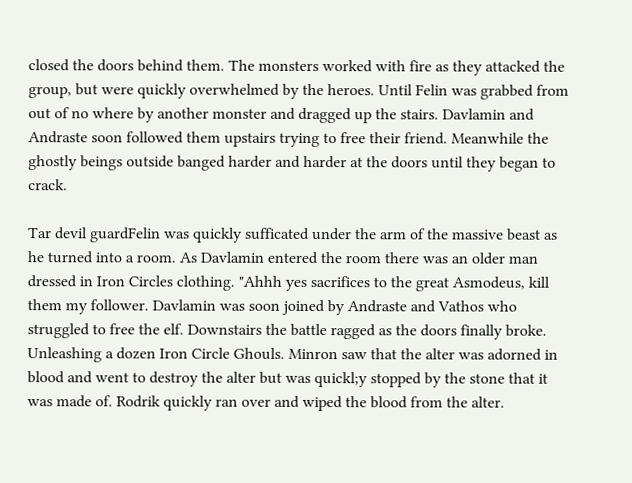closed the doors behind them. The monsters worked with fire as they attacked the group, but were quickly overwhelmed by the heroes. Until Felin was grabbed from out of no where by another monster and dragged up the stairs. Davlamin and Andraste soon followed them upstairs trying to free their friend. Meanwhile the ghostly beings outside banged harder and harder at the doors until they began to crack.

Tar devil guardFelin was quickly sufficated under the arm of the massive beast as he turned into a room. As Davlamin entered the room there was an older man dressed in Iron Circles clothing. "Ahhh yes sacrifices to the great Asmodeus, kill them my follower. Davlamin was soon joined by Andraste and Vathos who struggled to free the elf. Downstairs the battle ragged as the doors finally broke. Unleashing a dozen Iron Circle Ghouls. Minron saw that the alter was adorned in blood and went to destroy the alter but was quickl;y stopped by the stone that it was made of. Rodrik quickly ran over and wiped the blood from the alter.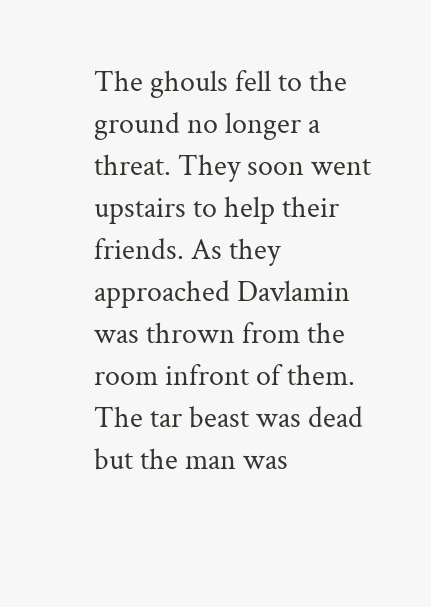The ghouls fell to the ground no longer a threat. They soon went upstairs to help their friends. As they approached Davlamin was thrown from the room infront of them. The tar beast was dead but the man was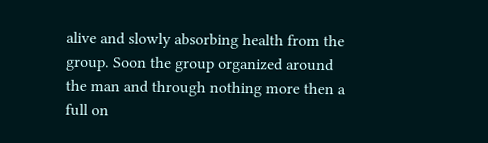alive and slowly absorbing health from the group. Soon the group organized around the man and through nothing more then a full on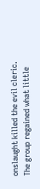onslaught killed the evil cleric. The group regained what little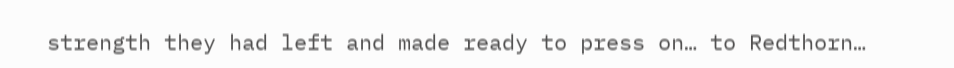strength they had left and made ready to press on… to Redthorn…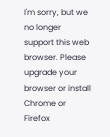I'm sorry, but we no longer support this web browser. Please upgrade your browser or install Chrome or Firefox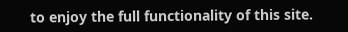to enjoy the full functionality of this site.